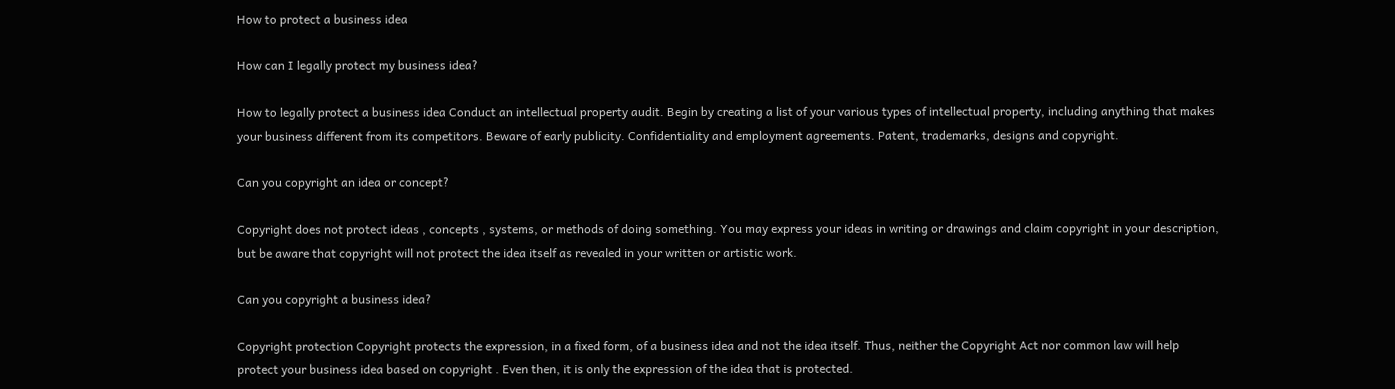How to protect a business idea

How can I legally protect my business idea?

How to legally protect a business idea Conduct an intellectual property audit. Begin by creating a list of your various types of intellectual property, including anything that makes your business different from its competitors. Beware of early publicity. Confidentiality and employment agreements. Patent, trademarks, designs and copyright.

Can you copyright an idea or concept?

Copyright does not protect ideas , concepts , systems, or methods of doing something. You may express your ideas in writing or drawings and claim copyright in your description, but be aware that copyright will not protect the idea itself as revealed in your written or artistic work.

Can you copyright a business idea?

Copyright protection Copyright protects the expression, in a fixed form, of a business idea and not the idea itself. Thus, neither the Copyright Act nor common law will help protect your business idea based on copyright . Even then, it is only the expression of the idea that is protected.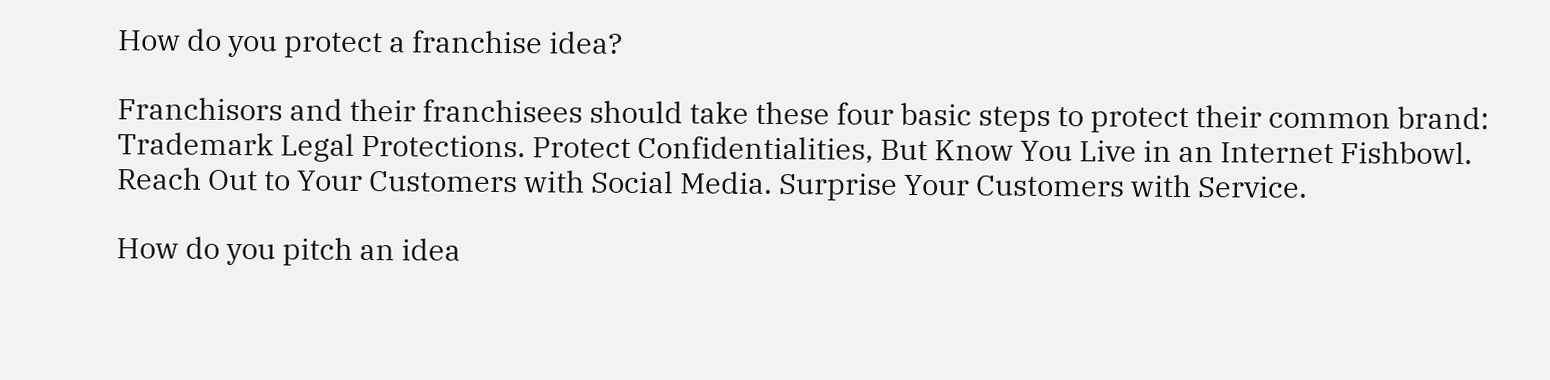How do you protect a franchise idea?

Franchisors and their franchisees should take these four basic steps to protect their common brand: Trademark Legal Protections. Protect Confidentialities, But Know You Live in an Internet Fishbowl. Reach Out to Your Customers with Social Media. Surprise Your Customers with Service.

How do you pitch an idea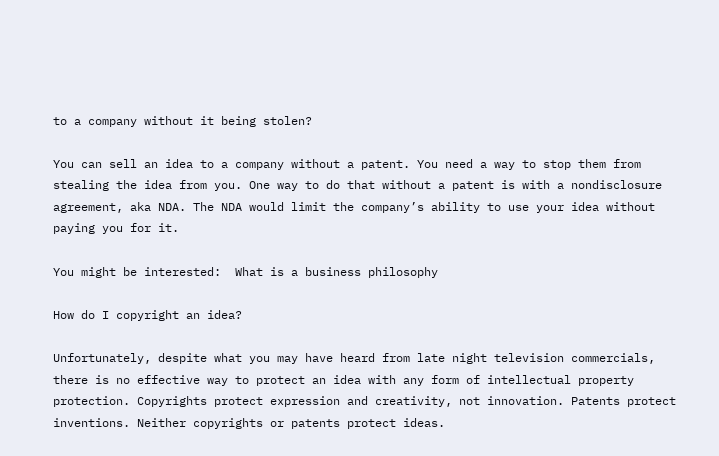to a company without it being stolen?

You can sell an idea to a company without a patent. You need a way to stop them from stealing the idea from you. One way to do that without a patent is with a nondisclosure agreement, aka NDA. The NDA would limit the company’s ability to use your idea without paying you for it.

You might be interested:  What is a business philosophy

How do I copyright an idea?

Unfortunately, despite what you may have heard from late night television commercials, there is no effective way to protect an idea with any form of intellectual property protection. Copyrights protect expression and creativity, not innovation. Patents protect inventions. Neither copyrights or patents protect ideas.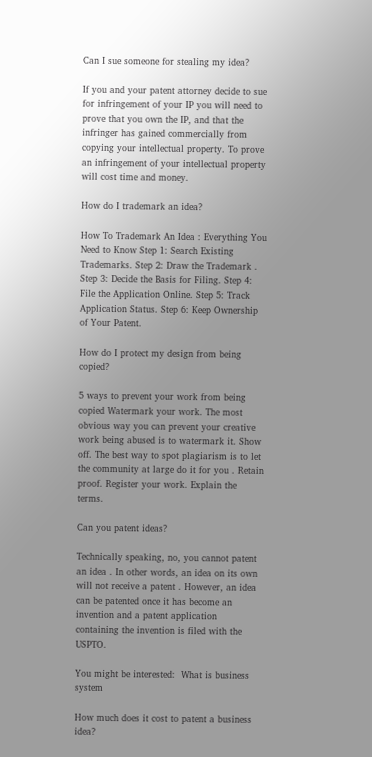Can I sue someone for stealing my idea?

If you and your patent attorney decide to sue for infringement of your IP you will need to prove that you own the IP, and that the infringer has gained commercially from copying your intellectual property. To prove an infringement of your intellectual property will cost time and money.

How do I trademark an idea?

How To Trademark An Idea : Everything You Need to Know Step 1: Search Existing Trademarks. Step 2: Draw the Trademark . Step 3: Decide the Basis for Filing. Step 4: File the Application Online. Step 5: Track Application Status. Step 6: Keep Ownership of Your Patent.

How do I protect my design from being copied?

5 ways to prevent your work from being copied Watermark your work. The most obvious way you can prevent your creative work being abused is to watermark it. Show off. The best way to spot plagiarism is to let the community at large do it for you . Retain proof. Register your work. Explain the terms.

Can you patent ideas?

Technically speaking, no, you cannot patent an idea . In other words, an idea on its own will not receive a patent . However, an idea can be patented once it has become an invention and a patent application containing the invention is filed with the USPTO.

You might be interested:  What is business system

How much does it cost to patent a business idea?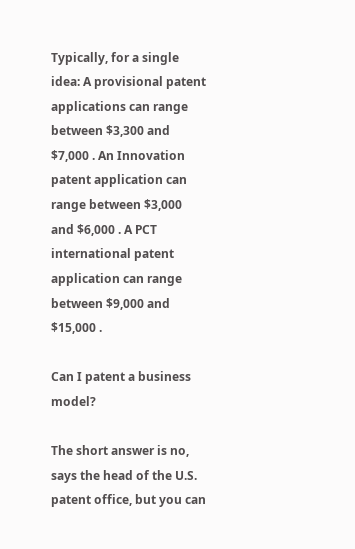Typically, for a single idea: A provisional patent applications can range between $3,300 and $7,000 . An Innovation patent application can range between $3,000 and $6,000 . A PCT international patent application can range between $9,000 and $15,000 .

Can I patent a business model?

The short answer is no, says the head of the U.S. patent office, but you can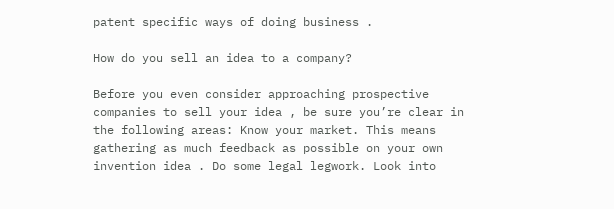patent specific ways of doing business .

How do you sell an idea to a company?

Before you even consider approaching prospective companies to sell your idea , be sure you’re clear in the following areas: Know your market. This means gathering as much feedback as possible on your own invention idea . Do some legal legwork. Look into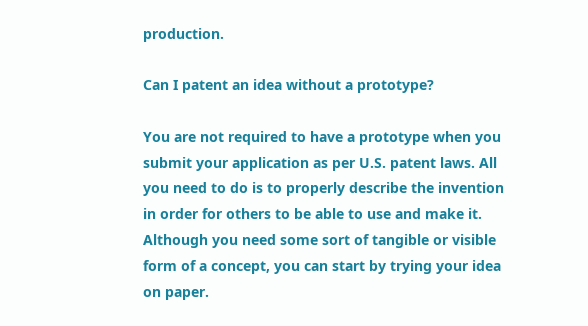production.

Can I patent an idea without a prototype?

You are not required to have a prototype when you submit your application as per U.S. patent laws. All you need to do is to properly describe the invention in order for others to be able to use and make it. Although you need some sort of tangible or visible form of a concept, you can start by trying your idea on paper.